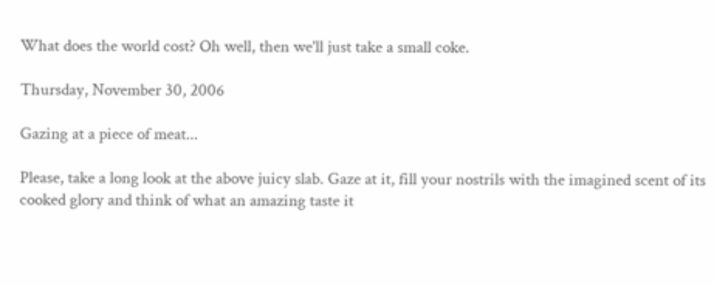What does the world cost? Oh well, then we'll just take a small coke.

Thursday, November 30, 2006

Gazing at a piece of meat...

Please, take a long look at the above juicy slab. Gaze at it, fill your nostrils with the imagined scent of its cooked glory and think of what an amazing taste it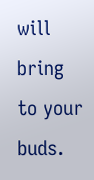will bring to your buds.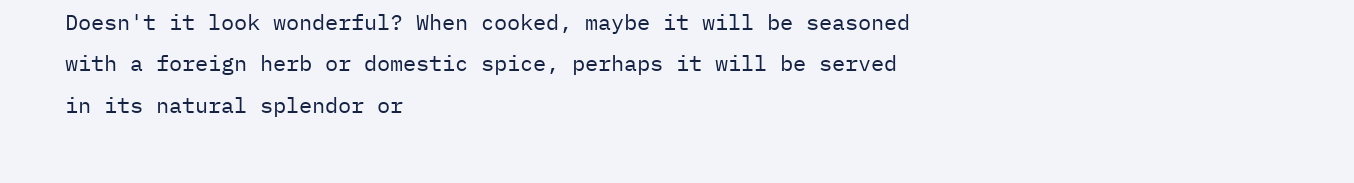Doesn't it look wonderful? When cooked, maybe it will be seasoned with a foreign herb or domestic spice, perhaps it will be served in its natural splendor or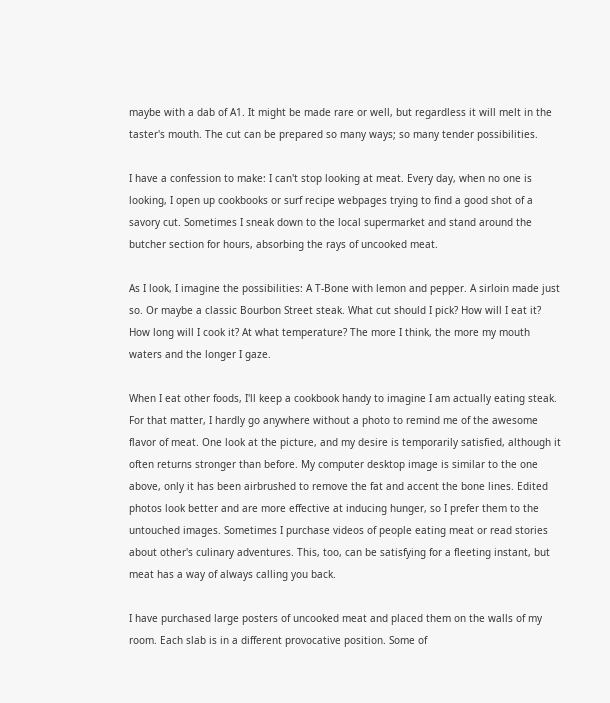maybe with a dab of A1. It might be made rare or well, but regardless it will melt in the taster's mouth. The cut can be prepared so many ways; so many tender possibilities.

I have a confession to make: I can't stop looking at meat. Every day, when no one is looking, I open up cookbooks or surf recipe webpages trying to find a good shot of a savory cut. Sometimes I sneak down to the local supermarket and stand around the butcher section for hours, absorbing the rays of uncooked meat.

As I look, I imagine the possibilities: A T-Bone with lemon and pepper. A sirloin made just so. Or maybe a classic Bourbon Street steak. What cut should I pick? How will I eat it? How long will I cook it? At what temperature? The more I think, the more my mouth waters and the longer I gaze.

When I eat other foods, I'll keep a cookbook handy to imagine I am actually eating steak. For that matter, I hardly go anywhere without a photo to remind me of the awesome flavor of meat. One look at the picture, and my desire is temporarily satisfied, although it often returns stronger than before. My computer desktop image is similar to the one above, only it has been airbrushed to remove the fat and accent the bone lines. Edited photos look better and are more effective at inducing hunger, so I prefer them to the untouched images. Sometimes I purchase videos of people eating meat or read stories about other's culinary adventures. This, too, can be satisfying for a fleeting instant, but meat has a way of always calling you back.

I have purchased large posters of uncooked meat and placed them on the walls of my room. Each slab is in a different provocative position. Some of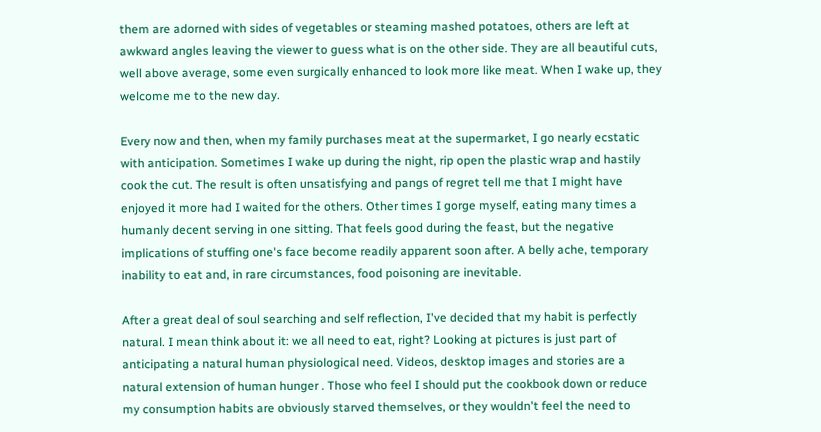them are adorned with sides of vegetables or steaming mashed potatoes, others are left at awkward angles leaving the viewer to guess what is on the other side. They are all beautiful cuts, well above average, some even surgically enhanced to look more like meat. When I wake up, they welcome me to the new day.

Every now and then, when my family purchases meat at the supermarket, I go nearly ecstatic with anticipation. Sometimes I wake up during the night, rip open the plastic wrap and hastily cook the cut. The result is often unsatisfying and pangs of regret tell me that I might have enjoyed it more had I waited for the others. Other times I gorge myself, eating many times a humanly decent serving in one sitting. That feels good during the feast, but the negative implications of stuffing one's face become readily apparent soon after. A belly ache, temporary inability to eat and, in rare circumstances, food poisoning are inevitable.

After a great deal of soul searching and self reflection, I've decided that my habit is perfectly natural. I mean think about it: we all need to eat, right? Looking at pictures is just part of anticipating a natural human physiological need. Videos, desktop images and stories are a natural extension of human hunger . Those who feel I should put the cookbook down or reduce my consumption habits are obviously starved themselves, or they wouldn't feel the need to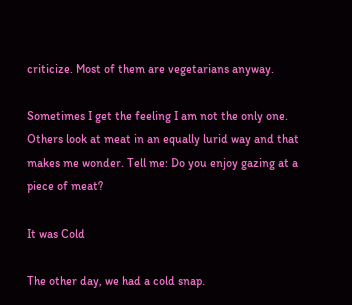criticize. Most of them are vegetarians anyway.

Sometimes I get the feeling I am not the only one. Others look at meat in an equally lurid way and that makes me wonder. Tell me: Do you enjoy gazing at a piece of meat?

It was Cold

The other day, we had a cold snap.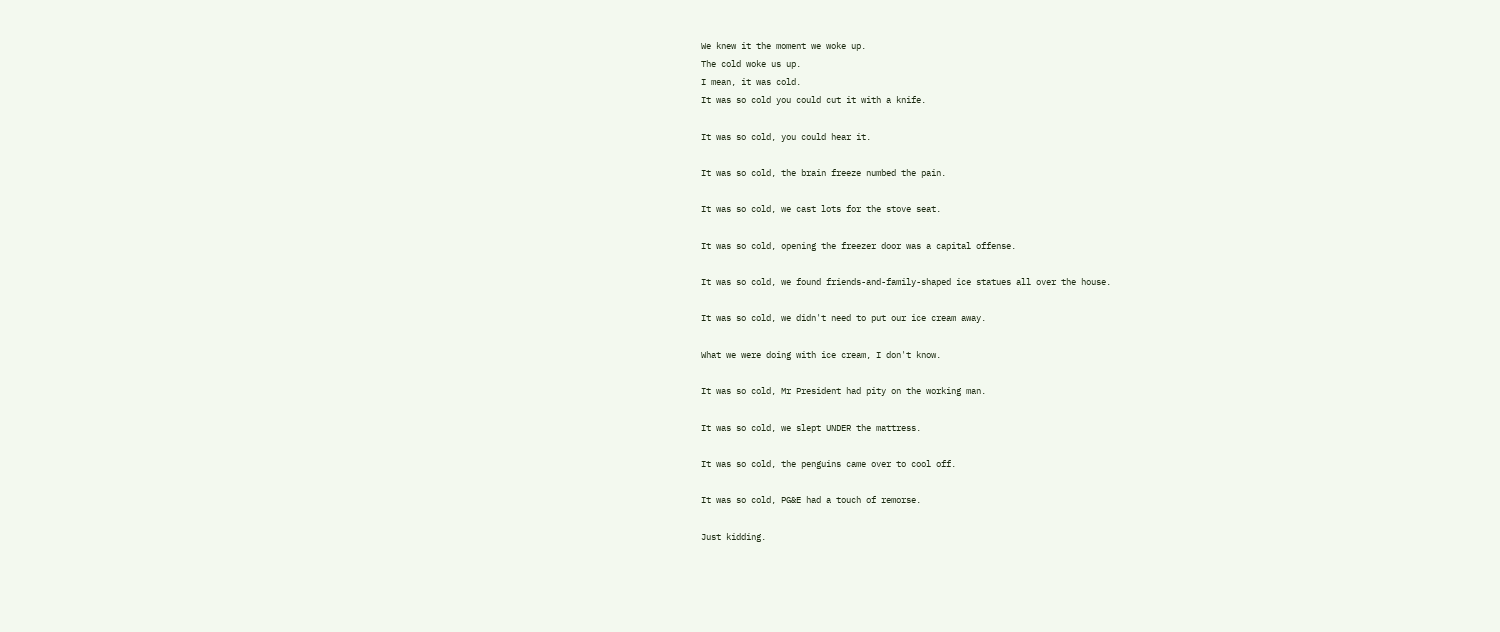We knew it the moment we woke up.
The cold woke us up.
I mean, it was cold.
It was so cold you could cut it with a knife.

It was so cold, you could hear it.

It was so cold, the brain freeze numbed the pain.

It was so cold, we cast lots for the stove seat.

It was so cold, opening the freezer door was a capital offense.

It was so cold, we found friends-and-family-shaped ice statues all over the house.

It was so cold, we didn't need to put our ice cream away.

What we were doing with ice cream, I don't know.

It was so cold, Mr President had pity on the working man.

It was so cold, we slept UNDER the mattress.

It was so cold, the penguins came over to cool off.

It was so cold, PG&E had a touch of remorse.

Just kidding.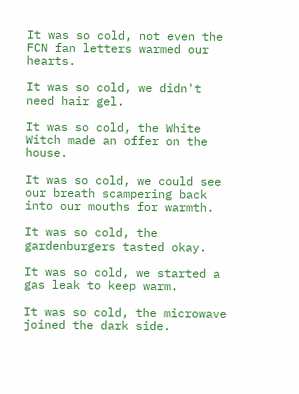It was so cold, not even the FCN fan letters warmed our hearts.

It was so cold, we didn't need hair gel.

It was so cold, the White Witch made an offer on the house.

It was so cold, we could see our breath scampering back into our mouths for warmth.

It was so cold, the gardenburgers tasted okay.

It was so cold, we started a gas leak to keep warm.

It was so cold, the microwave joined the dark side.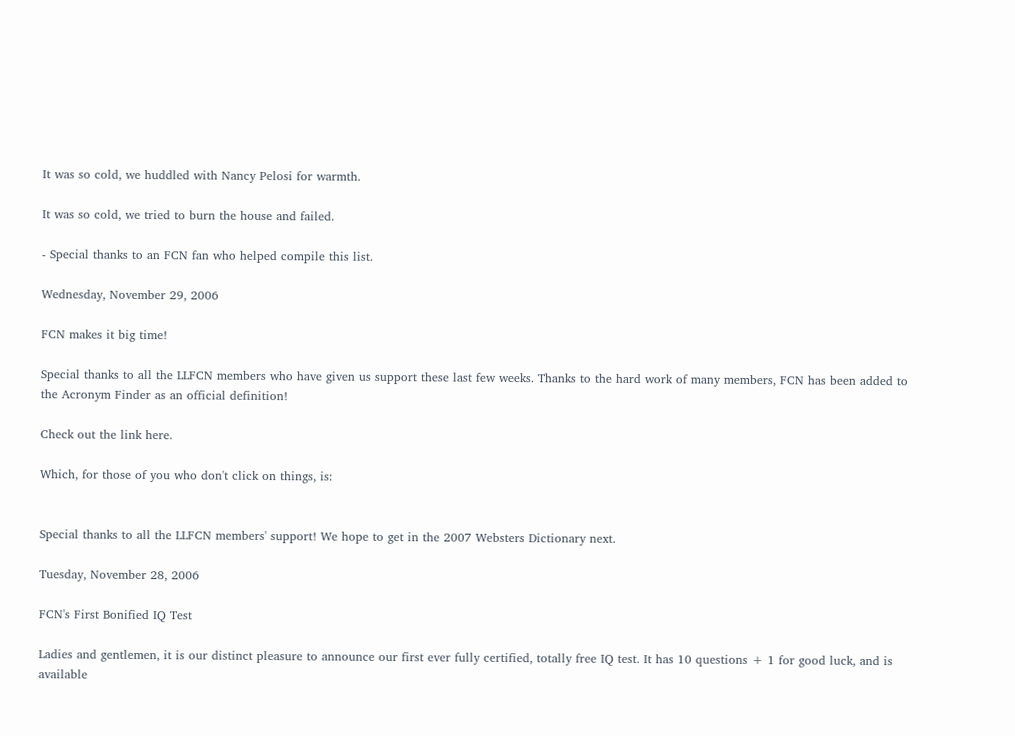It was so cold, we huddled with Nancy Pelosi for warmth.

It was so cold, we tried to burn the house and failed.

- Special thanks to an FCN fan who helped compile this list.

Wednesday, November 29, 2006

FCN makes it big time!

Special thanks to all the LLFCN members who have given us support these last few weeks. Thanks to the hard work of many members, FCN has been added to the Acronym Finder as an official definition!

Check out the link here.

Which, for those of you who don't click on things, is:


Special thanks to all the LLFCN members' support! We hope to get in the 2007 Websters Dictionary next.

Tuesday, November 28, 2006

FCN's First Bonified IQ Test

Ladies and gentlemen, it is our distinct pleasure to announce our first ever fully certified, totally free IQ test. It has 10 questions + 1 for good luck, and is available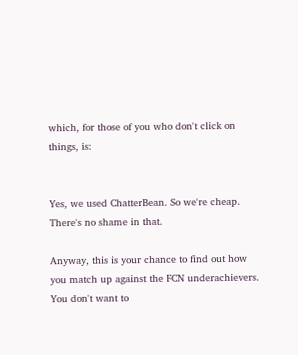which, for those of you who don't click on things, is:


Yes, we used ChatterBean. So we're cheap. There's no shame in that.

Anyway, this is your chance to find out how you match up against the FCN underachievers. You don't want to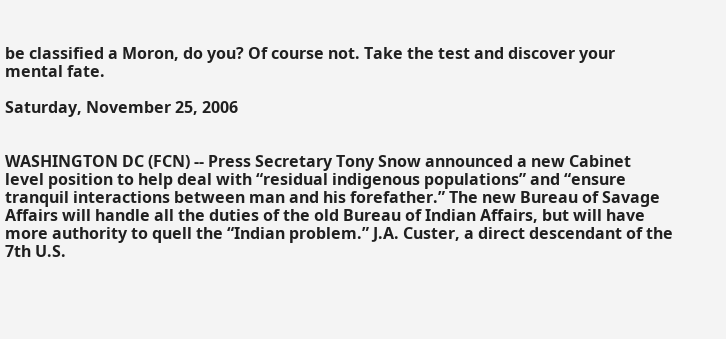be classified a Moron, do you? Of course not. Take the test and discover your mental fate.

Saturday, November 25, 2006


WASHINGTON DC (FCN) -- Press Secretary Tony Snow announced a new Cabinet level position to help deal with “residual indigenous populations” and “ensure tranquil interactions between man and his forefather.” The new Bureau of Savage Affairs will handle all the duties of the old Bureau of Indian Affairs, but will have more authority to quell the “Indian problem.” J.A. Custer, a direct descendant of the 7th U.S.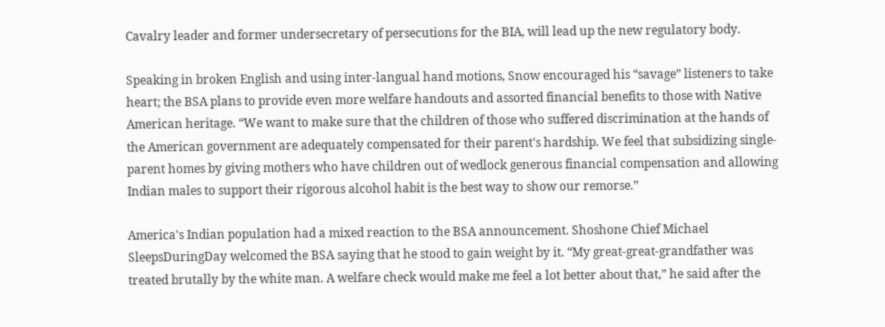Cavalry leader and former undersecretary of persecutions for the BIA, will lead up the new regulatory body.

Speaking in broken English and using inter-langual hand motions, Snow encouraged his “savage” listeners to take heart; the BSA plans to provide even more welfare handouts and assorted financial benefits to those with Native American heritage. “We want to make sure that the children of those who suffered discrimination at the hands of the American government are adequately compensated for their parent's hardship. We feel that subsidizing single-parent homes by giving mothers who have children out of wedlock generous financial compensation and allowing Indian males to support their rigorous alcohol habit is the best way to show our remorse.”

America's Indian population had a mixed reaction to the BSA announcement. Shoshone Chief Michael SleepsDuringDay welcomed the BSA saying that he stood to gain weight by it. “My great-great-grandfather was treated brutally by the white man. A welfare check would make me feel a lot better about that,” he said after the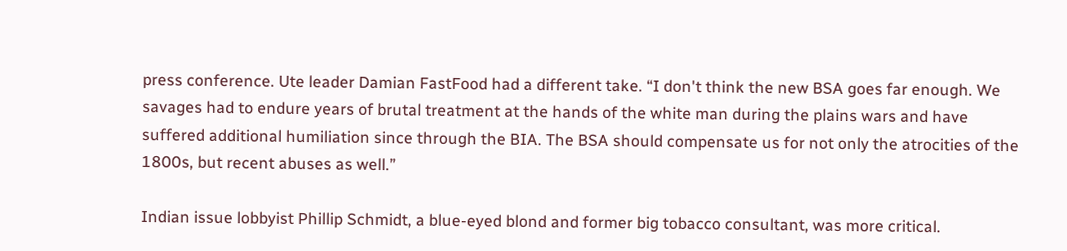press conference. Ute leader Damian FastFood had a different take. “I don't think the new BSA goes far enough. We savages had to endure years of brutal treatment at the hands of the white man during the plains wars and have suffered additional humiliation since through the BIA. The BSA should compensate us for not only the atrocities of the 1800s, but recent abuses as well.”

Indian issue lobbyist Phillip Schmidt, a blue-eyed blond and former big tobacco consultant, was more critical.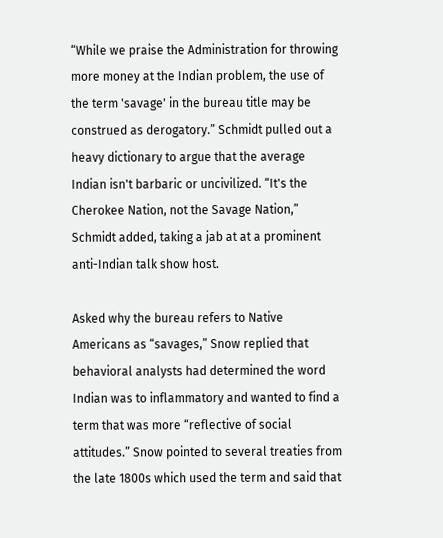“While we praise the Administration for throwing more money at the Indian problem, the use of the term 'savage' in the bureau title may be construed as derogatory.” Schmidt pulled out a heavy dictionary to argue that the average Indian isn't barbaric or uncivilized. “It's the Cherokee Nation, not the Savage Nation,” Schmidt added, taking a jab at at a prominent anti-Indian talk show host.

Asked why the bureau refers to Native Americans as “savages,” Snow replied that behavioral analysts had determined the word Indian was to inflammatory and wanted to find a term that was more “reflective of social attitudes.” Snow pointed to several treaties from the late 1800s which used the term and said that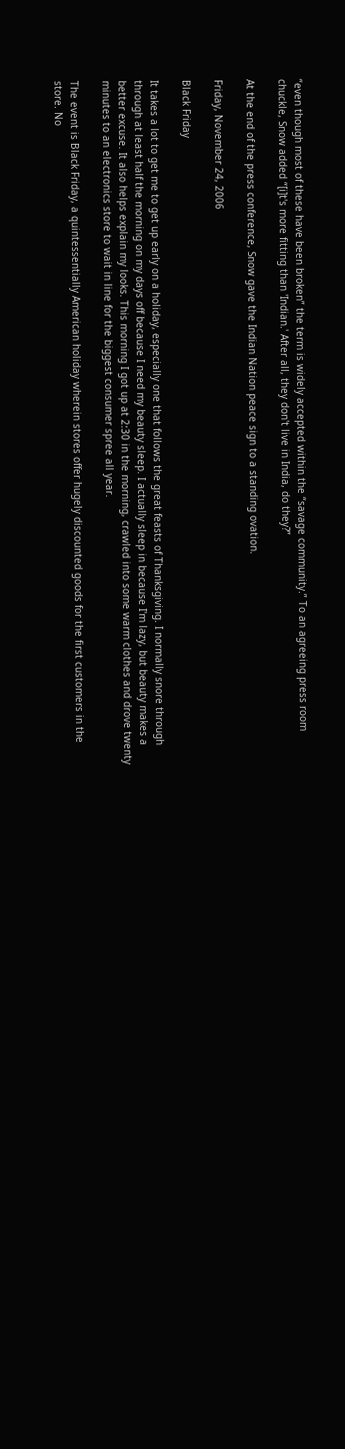“even though most of these have been broken” the term is widely accepted within the “savage community.” To an agreeing press room chuckle, Snow added “[i]t's more fitting than 'Indian.' After all, they don't live in India, do they?”

At the end of the press conference, Snow gave the Indian Nation peace sign to a standing ovation.

Friday, November 24, 2006

Black Friday

It takes a lot to get me to get up early on a holiday, especially one that follows the great feasts of Thanksgiving. I normally snore through through at least half the morning on my days off because I need my beauty sleep. I actually sleep in because I'm lazy, but beauty makes a better excuse. It also helps explain my looks. This morning I got up at 2:30 in the morning, crawled into some warm clothes and drove twenty minutes to an electronics store to wait in line for the biggest consumer spree all year.

The event is Black Friday, a quintessentially American holiday wherein stores offer hugely discounted goods for the first customers in the store. No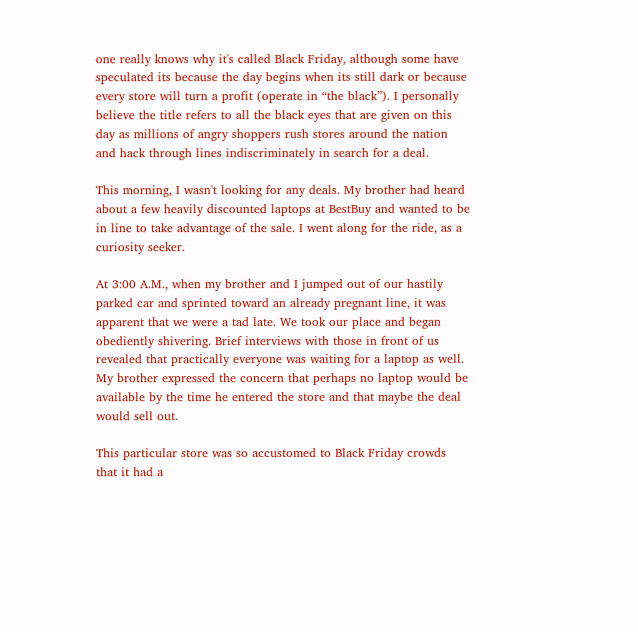one really knows why it's called Black Friday, although some have speculated its because the day begins when its still dark or because every store will turn a profit (operate in “the black”). I personally believe the title refers to all the black eyes that are given on this day as millions of angry shoppers rush stores around the nation and hack through lines indiscriminately in search for a deal.

This morning, I wasn't looking for any deals. My brother had heard about a few heavily discounted laptops at BestBuy and wanted to be in line to take advantage of the sale. I went along for the ride, as a curiosity seeker.

At 3:00 A.M., when my brother and I jumped out of our hastily parked car and sprinted toward an already pregnant line, it was apparent that we were a tad late. We took our place and began obediently shivering. Brief interviews with those in front of us revealed that practically everyone was waiting for a laptop as well. My brother expressed the concern that perhaps no laptop would be available by the time he entered the store and that maybe the deal would sell out.

This particular store was so accustomed to Black Friday crowds that it had a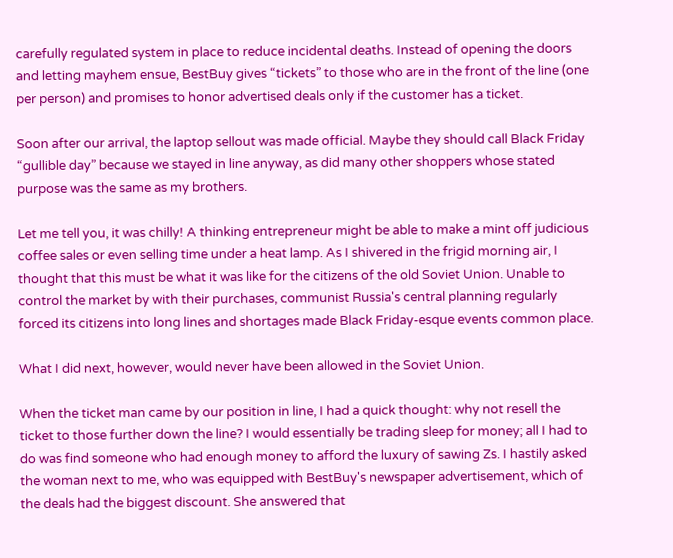carefully regulated system in place to reduce incidental deaths. Instead of opening the doors and letting mayhem ensue, BestBuy gives “tickets” to those who are in the front of the line (one per person) and promises to honor advertised deals only if the customer has a ticket.

Soon after our arrival, the laptop sellout was made official. Maybe they should call Black Friday “gullible day” because we stayed in line anyway, as did many other shoppers whose stated purpose was the same as my brothers.

Let me tell you, it was chilly! A thinking entrepreneur might be able to make a mint off judicious coffee sales or even selling time under a heat lamp. As I shivered in the frigid morning air, I thought that this must be what it was like for the citizens of the old Soviet Union. Unable to control the market by with their purchases, communist Russia's central planning regularly forced its citizens into long lines and shortages made Black Friday-esque events common place.

What I did next, however, would never have been allowed in the Soviet Union.

When the ticket man came by our position in line, I had a quick thought: why not resell the ticket to those further down the line? I would essentially be trading sleep for money; all I had to do was find someone who had enough money to afford the luxury of sawing Zs. I hastily asked the woman next to me, who was equipped with BestBuy's newspaper advertisement, which of the deals had the biggest discount. She answered that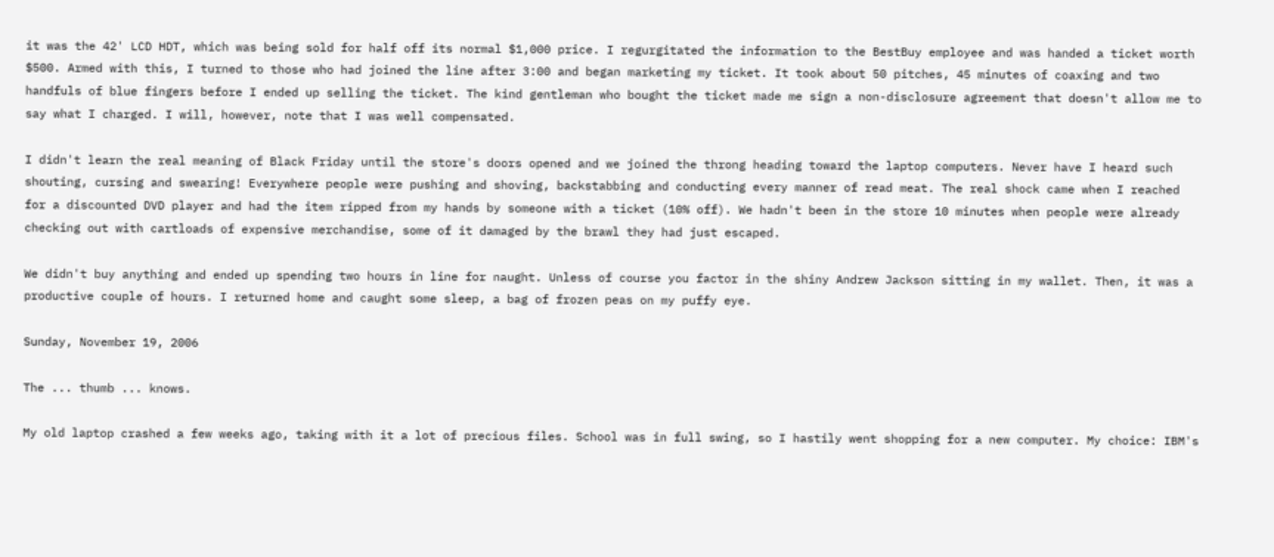it was the 42' LCD HDT, which was being sold for half off its normal $1,000 price. I regurgitated the information to the BestBuy employee and was handed a ticket worth $500. Armed with this, I turned to those who had joined the line after 3:00 and began marketing my ticket. It took about 50 pitches, 45 minutes of coaxing and two handfuls of blue fingers before I ended up selling the ticket. The kind gentleman who bought the ticket made me sign a non-disclosure agreement that doesn't allow me to say what I charged. I will, however, note that I was well compensated.

I didn't learn the real meaning of Black Friday until the store's doors opened and we joined the throng heading toward the laptop computers. Never have I heard such shouting, cursing and swearing! Everywhere people were pushing and shoving, backstabbing and conducting every manner of read meat. The real shock came when I reached for a discounted DVD player and had the item ripped from my hands by someone with a ticket (10% off). We hadn't been in the store 10 minutes when people were already checking out with cartloads of expensive merchandise, some of it damaged by the brawl they had just escaped.

We didn't buy anything and ended up spending two hours in line for naught. Unless of course you factor in the shiny Andrew Jackson sitting in my wallet. Then, it was a productive couple of hours. I returned home and caught some sleep, a bag of frozen peas on my puffy eye.

Sunday, November 19, 2006

The ... thumb ... knows.

My old laptop crashed a few weeks ago, taking with it a lot of precious files. School was in full swing, so I hastily went shopping for a new computer. My choice: IBM's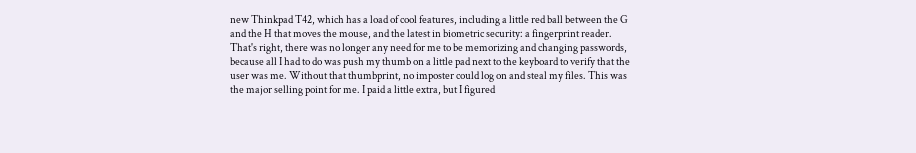new Thinkpad T42, which has a load of cool features, including a little red ball between the G and the H that moves the mouse, and the latest in biometric security: a fingerprint reader. That's right, there was no longer any need for me to be memorizing and changing passwords, because all I had to do was push my thumb on a little pad next to the keyboard to verify that the user was me. Without that thumbprint, no imposter could log on and steal my files. This was the major selling point for me. I paid a little extra, but I figured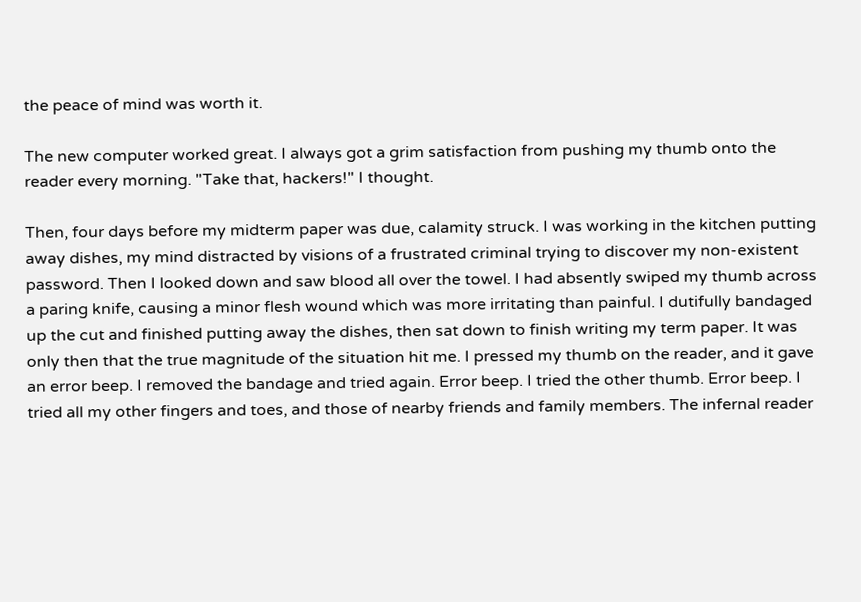the peace of mind was worth it.

The new computer worked great. I always got a grim satisfaction from pushing my thumb onto the reader every morning. "Take that, hackers!" I thought.

Then, four days before my midterm paper was due, calamity struck. I was working in the kitchen putting away dishes, my mind distracted by visions of a frustrated criminal trying to discover my non-existent password. Then I looked down and saw blood all over the towel. I had absently swiped my thumb across a paring knife, causing a minor flesh wound which was more irritating than painful. I dutifully bandaged up the cut and finished putting away the dishes, then sat down to finish writing my term paper. It was only then that the true magnitude of the situation hit me. I pressed my thumb on the reader, and it gave an error beep. I removed the bandage and tried again. Error beep. I tried the other thumb. Error beep. I tried all my other fingers and toes, and those of nearby friends and family members. The infernal reader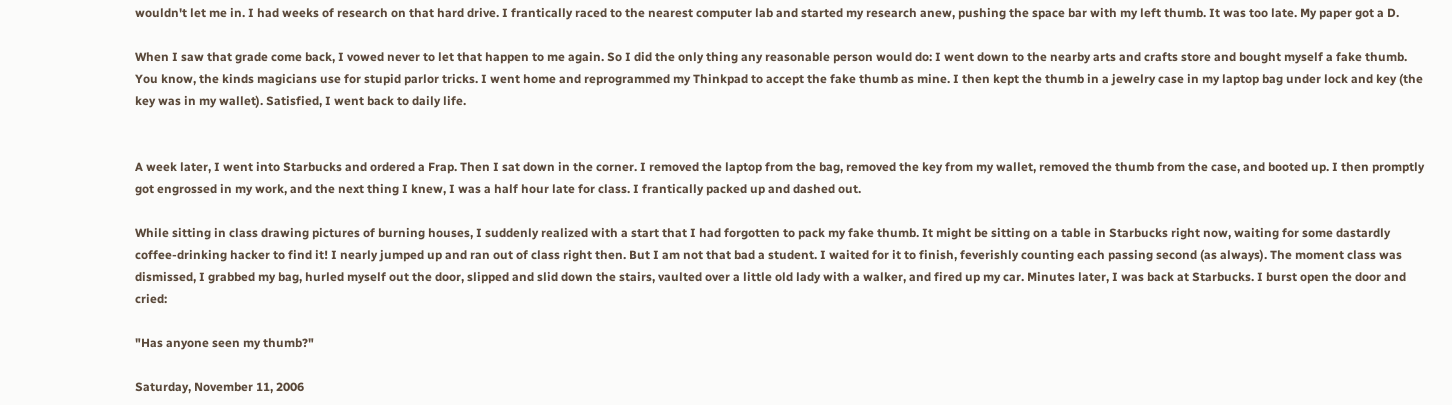wouldn't let me in. I had weeks of research on that hard drive. I frantically raced to the nearest computer lab and started my research anew, pushing the space bar with my left thumb. It was too late. My paper got a D.

When I saw that grade come back, I vowed never to let that happen to me again. So I did the only thing any reasonable person would do: I went down to the nearby arts and crafts store and bought myself a fake thumb. You know, the kinds magicians use for stupid parlor tricks. I went home and reprogrammed my Thinkpad to accept the fake thumb as mine. I then kept the thumb in a jewelry case in my laptop bag under lock and key (the key was in my wallet). Satisfied, I went back to daily life.


A week later, I went into Starbucks and ordered a Frap. Then I sat down in the corner. I removed the laptop from the bag, removed the key from my wallet, removed the thumb from the case, and booted up. I then promptly got engrossed in my work, and the next thing I knew, I was a half hour late for class. I frantically packed up and dashed out.

While sitting in class drawing pictures of burning houses, I suddenly realized with a start that I had forgotten to pack my fake thumb. It might be sitting on a table in Starbucks right now, waiting for some dastardly coffee-drinking hacker to find it! I nearly jumped up and ran out of class right then. But I am not that bad a student. I waited for it to finish, feverishly counting each passing second (as always). The moment class was dismissed, I grabbed my bag, hurled myself out the door, slipped and slid down the stairs, vaulted over a little old lady with a walker, and fired up my car. Minutes later, I was back at Starbucks. I burst open the door and cried:

"Has anyone seen my thumb?"

Saturday, November 11, 2006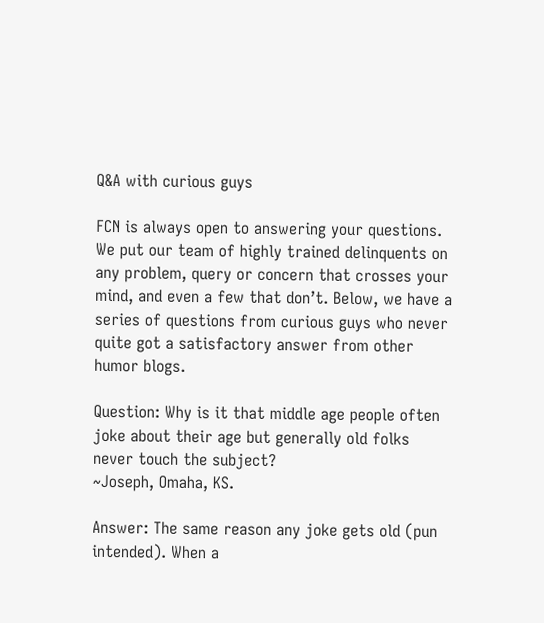Q&A with curious guys

FCN is always open to answering your questions. We put our team of highly trained delinquents on any problem, query or concern that crosses your mind, and even a few that don’t. Below, we have a series of questions from curious guys who never quite got a satisfactory answer from other humor blogs.

Question: Why is it that middle age people often joke about their age but generally old folks never touch the subject?
~Joseph, Omaha, KS.

Answer: The same reason any joke gets old (pun intended). When a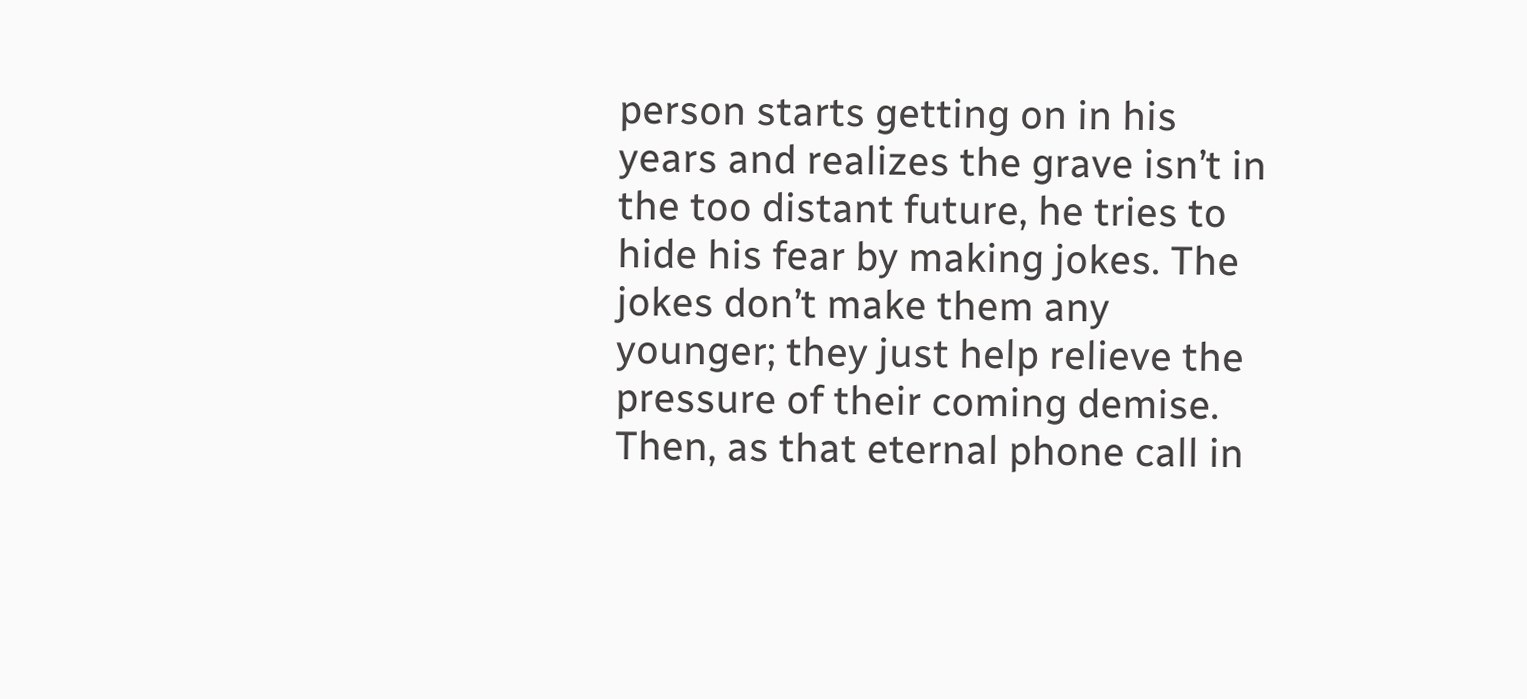person starts getting on in his years and realizes the grave isn’t in the too distant future, he tries to hide his fear by making jokes. The jokes don’t make them any younger; they just help relieve the pressure of their coming demise. Then, as that eternal phone call in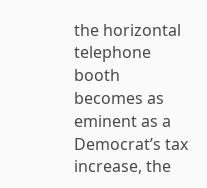the horizontal telephone booth becomes as eminent as a Democrat’s tax increase, the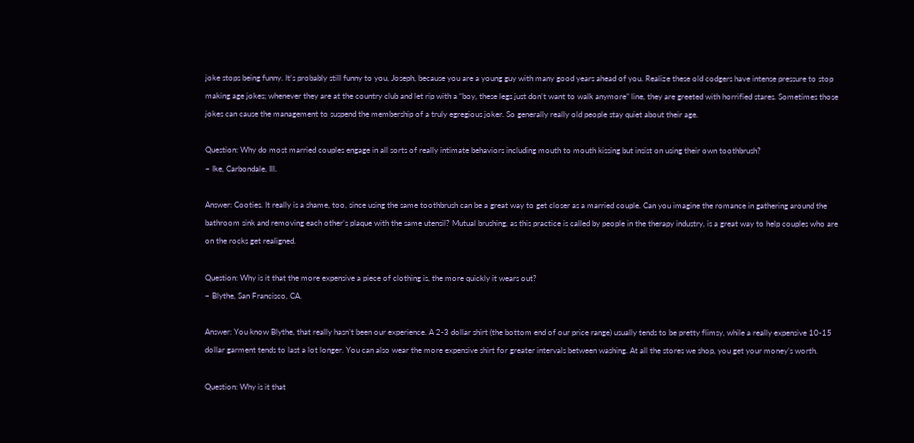joke stops being funny. It’s probably still funny to you, Joseph, because you are a young guy with many good years ahead of you. Realize these old codgers have intense pressure to stop making age jokes; whenever they are at the country club and let rip with a “boy, these legs just don’t want to walk anymore” line, they are greeted with horrified stares. Sometimes those jokes can cause the management to suspend the membership of a truly egregious joker. So generally really old people stay quiet about their age.

Question: Why do most married couples engage in all sorts of really intimate behaviors including mouth to mouth kissing but insist on using their own toothbrush?
~ Ike, Carbondale, Ill.

Answer: Cooties. It really is a shame, too, since using the same toothbrush can be a great way to get closer as a married couple. Can you imagine the romance in gathering around the bathroom sink and removing each other’s plaque with the same utensil? Mutual brushing, as this practice is called by people in the therapy industry, is a great way to help couples who are on the rocks get realigned.

Question: Why is it that the more expensive a piece of clothing is, the more quickly it wears out?
~ Blythe, San Francisco, CA.

Answer: You know Blythe, that really hasn’t been our experience. A 2-3 dollar shirt (the bottom end of our price range) usually tends to be pretty flimsy, while a really expensive 10-15 dollar garment tends to last a lot longer. You can also wear the more expensive shirt for greater intervals between washing. At all the stores we shop, you get your money’s worth.

Question: Why is it that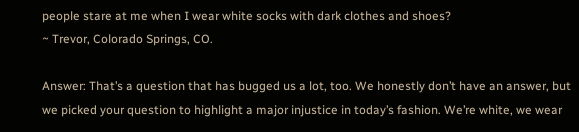people stare at me when I wear white socks with dark clothes and shoes?
~ Trevor, Colorado Springs, CO.

Answer: That’s a question that has bugged us a lot, too. We honestly don’t have an answer, but we picked your question to highlight a major injustice in today’s fashion. We’re white, we wear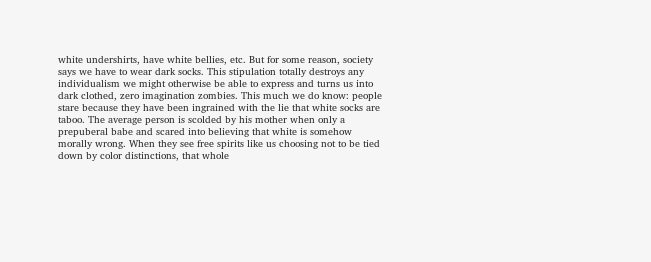white undershirts, have white bellies, etc. But for some reason, society says we have to wear dark socks. This stipulation totally destroys any individualism we might otherwise be able to express and turns us into dark clothed, zero imagination zombies. This much we do know: people stare because they have been ingrained with the lie that white socks are taboo. The average person is scolded by his mother when only a prepuberal babe and scared into believing that white is somehow morally wrong. When they see free spirits like us choosing not to be tied down by color distinctions, that whole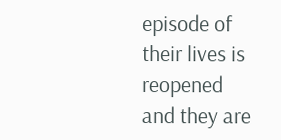episode of their lives is reopened and they are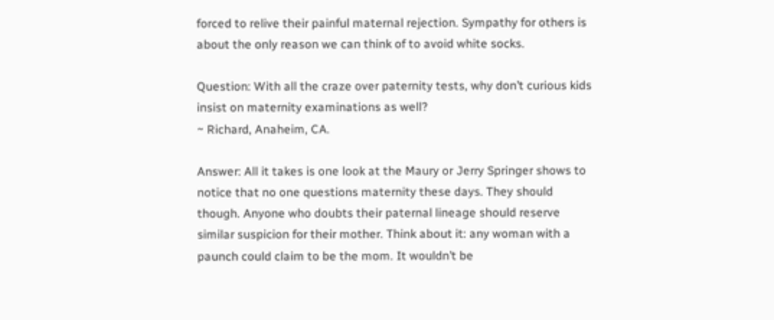forced to relive their painful maternal rejection. Sympathy for others is about the only reason we can think of to avoid white socks.

Question: With all the craze over paternity tests, why don’t curious kids insist on maternity examinations as well?
~ Richard, Anaheim, CA.

Answer: All it takes is one look at the Maury or Jerry Springer shows to notice that no one questions maternity these days. They should though. Anyone who doubts their paternal lineage should reserve similar suspicion for their mother. Think about it: any woman with a paunch could claim to be the mom. It wouldn’t be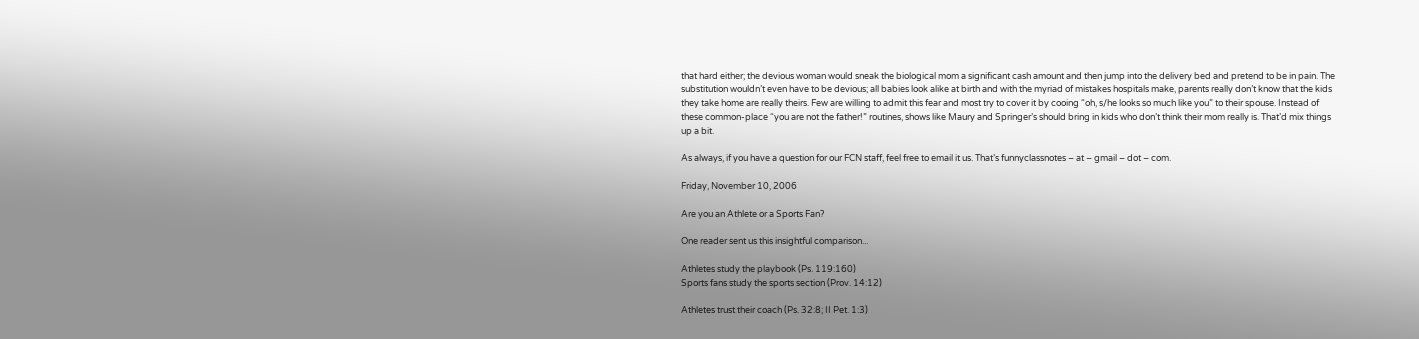that hard either; the devious woman would sneak the biological mom a significant cash amount and then jump into the delivery bed and pretend to be in pain. The substitution wouldn’t even have to be devious; all babies look alike at birth and with the myriad of mistakes hospitals make, parents really don’t know that the kids they take home are really theirs. Few are willing to admit this fear and most try to cover it by cooing “oh, s/he looks so much like you” to their spouse. Instead of these common-place “you are not the father!” routines, shows like Maury and Springer’s should bring in kids who don’t think their mom really is. That’d mix things up a bit.

As always, if you have a question for our FCN staff, feel free to email it us. That’s funnyclassnotes – at – gmail – dot – com.

Friday, November 10, 2006

Are you an Athlete or a Sports Fan?

One reader sent us this insightful comparison...

Athletes study the playbook (Ps. 119:160)
Sports fans study the sports section (Prov. 14:12)

Athletes trust their coach (Ps. 32:8; II Pet. 1:3)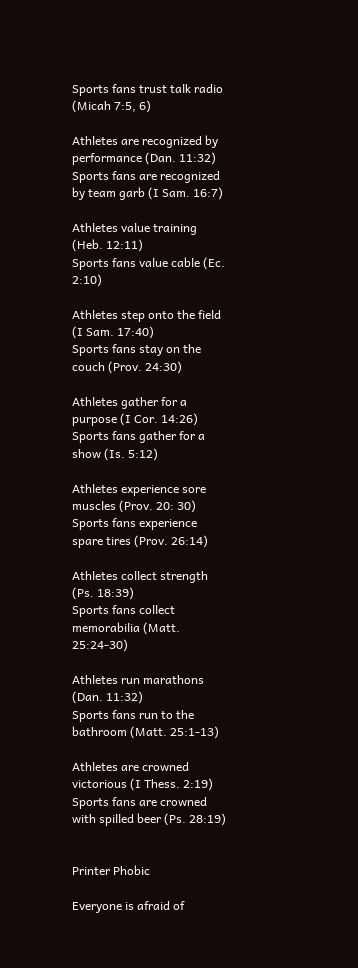Sports fans trust talk radio (Micah 7:5, 6)

Athletes are recognized by performance (Dan. 11:32)
Sports fans are recognized by team garb (I Sam. 16:7)

Athletes value training (Heb. 12:11)
Sports fans value cable (Ec. 2:10)

Athletes step onto the field (I Sam. 17:40)
Sports fans stay on the couch (Prov. 24:30)

Athletes gather for a purpose (I Cor. 14:26)
Sports fans gather for a show (Is. 5:12)

Athletes experience sore muscles (Prov. 20: 30)
Sports fans experience spare tires (Prov. 26:14)

Athletes collect strength (Ps. 18:39)
Sports fans collect memorabilia (Matt. 25:24-30)

Athletes run marathons (Dan. 11:32)
Sports fans run to the bathroom (Matt. 25:1-13)

Athletes are crowned victorious (I Thess. 2:19)
Sports fans are crowned with spilled beer (Ps. 28:19)


Printer Phobic

Everyone is afraid of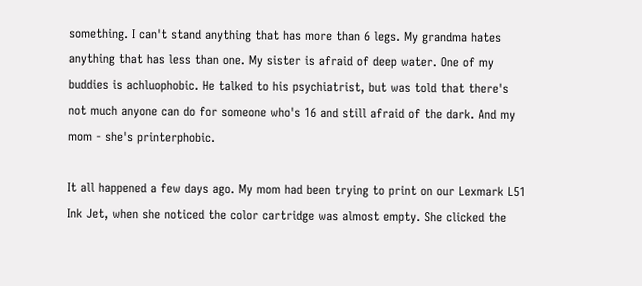something. I can't stand anything that has more than 6 legs. My grandma hates anything that has less than one. My sister is afraid of deep water. One of my buddies is achluophobic. He talked to his psychiatrist, but was told that there's not much anyone can do for someone who's 16 and still afraid of the dark. And my mom - she's printerphobic.

It all happened a few days ago. My mom had been trying to print on our Lexmark L51 Ink Jet, when she noticed the color cartridge was almost empty. She clicked the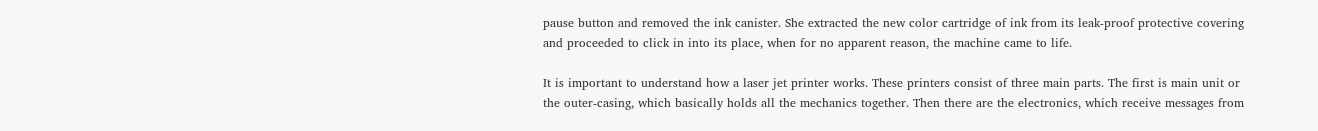pause button and removed the ink canister. She extracted the new color cartridge of ink from its leak-proof protective covering and proceeded to click in into its place, when for no apparent reason, the machine came to life.

It is important to understand how a laser jet printer works. These printers consist of three main parts. The first is main unit or the outer-casing, which basically holds all the mechanics together. Then there are the electronics, which receive messages from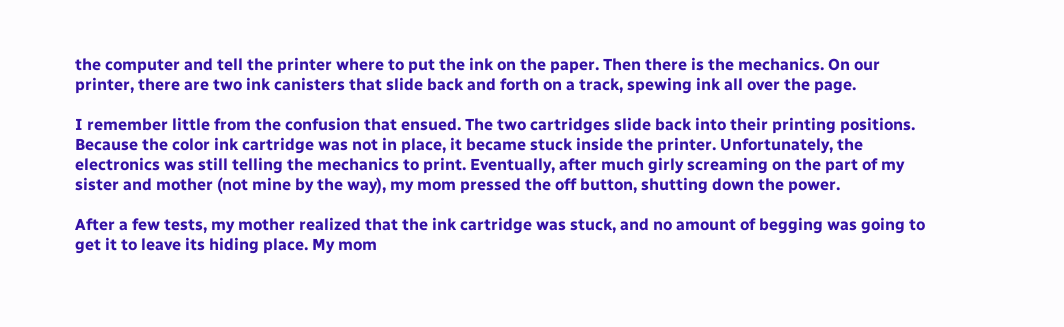the computer and tell the printer where to put the ink on the paper. Then there is the mechanics. On our printer, there are two ink canisters that slide back and forth on a track, spewing ink all over the page.

I remember little from the confusion that ensued. The two cartridges slide back into their printing positions. Because the color ink cartridge was not in place, it became stuck inside the printer. Unfortunately, the electronics was still telling the mechanics to print. Eventually, after much girly screaming on the part of my sister and mother (not mine by the way), my mom pressed the off button, shutting down the power.

After a few tests, my mother realized that the ink cartridge was stuck, and no amount of begging was going to get it to leave its hiding place. My mom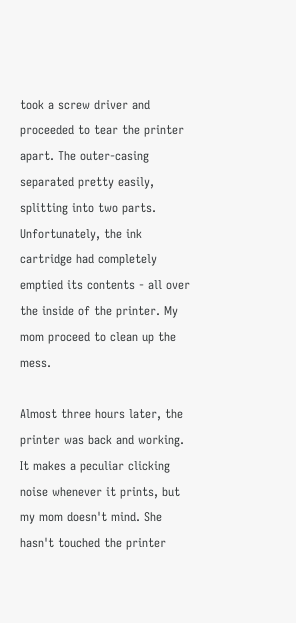took a screw driver and proceeded to tear the printer apart. The outer-casing separated pretty easily, splitting into two parts. Unfortunately, the ink cartridge had completely emptied its contents - all over the inside of the printer. My mom proceed to clean up the mess.

Almost three hours later, the printer was back and working. It makes a peculiar clicking noise whenever it prints, but my mom doesn't mind. She hasn't touched the printer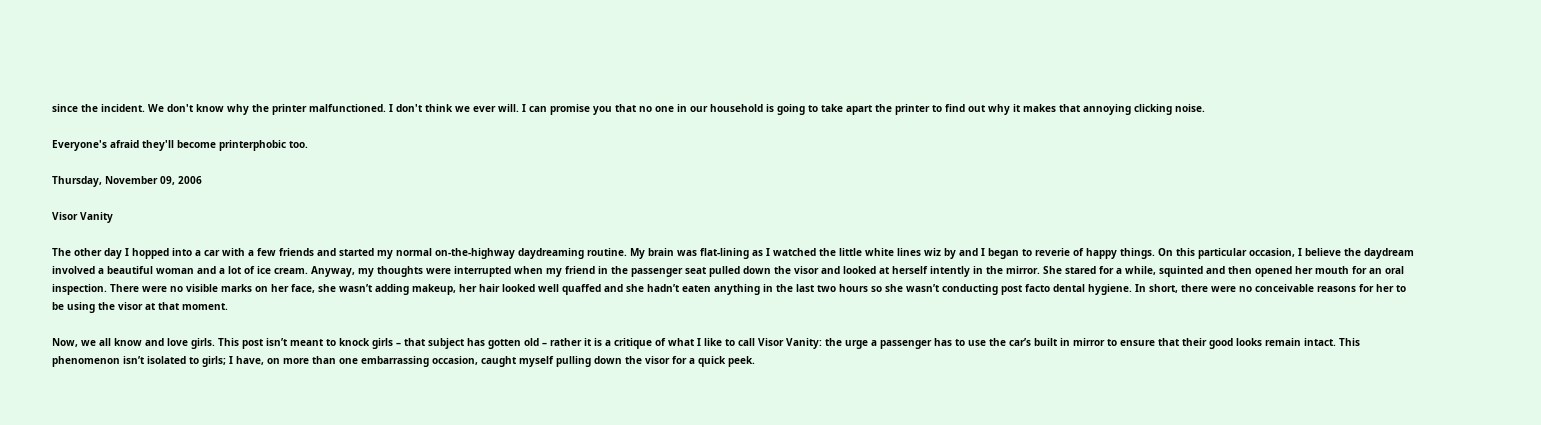since the incident. We don't know why the printer malfunctioned. I don't think we ever will. I can promise you that no one in our household is going to take apart the printer to find out why it makes that annoying clicking noise.

Everyone's afraid they'll become printerphobic too.

Thursday, November 09, 2006

Visor Vanity

The other day I hopped into a car with a few friends and started my normal on-the-highway daydreaming routine. My brain was flat-lining as I watched the little white lines wiz by and I began to reverie of happy things. On this particular occasion, I believe the daydream involved a beautiful woman and a lot of ice cream. Anyway, my thoughts were interrupted when my friend in the passenger seat pulled down the visor and looked at herself intently in the mirror. She stared for a while, squinted and then opened her mouth for an oral inspection. There were no visible marks on her face, she wasn’t adding makeup, her hair looked well quaffed and she hadn’t eaten anything in the last two hours so she wasn’t conducting post facto dental hygiene. In short, there were no conceivable reasons for her to be using the visor at that moment.

Now, we all know and love girls. This post isn’t meant to knock girls – that subject has gotten old – rather it is a critique of what I like to call Visor Vanity: the urge a passenger has to use the car’s built in mirror to ensure that their good looks remain intact. This phenomenon isn’t isolated to girls; I have, on more than one embarrassing occasion, caught myself pulling down the visor for a quick peek.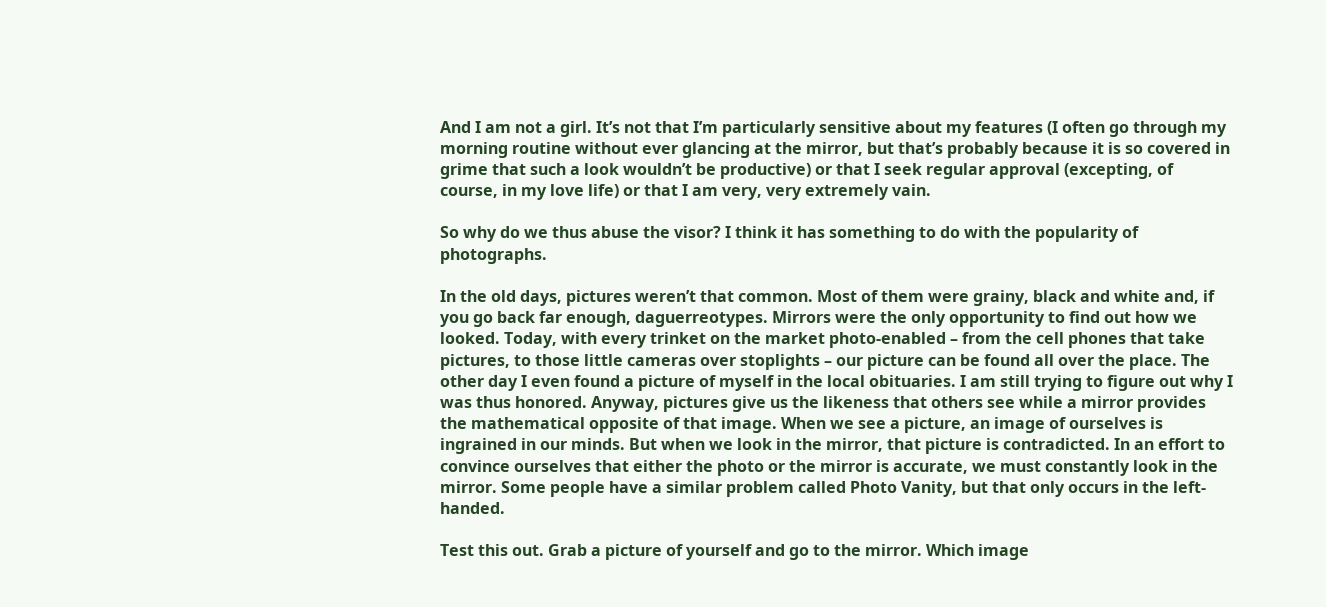And I am not a girl. It’s not that I’m particularly sensitive about my features (I often go through my morning routine without ever glancing at the mirror, but that’s probably because it is so covered in grime that such a look wouldn’t be productive) or that I seek regular approval (excepting, of course, in my love life) or that I am very, very extremely vain.

So why do we thus abuse the visor? I think it has something to do with the popularity of photographs.

In the old days, pictures weren’t that common. Most of them were grainy, black and white and, if you go back far enough, daguerreotypes. Mirrors were the only opportunity to find out how we looked. Today, with every trinket on the market photo-enabled – from the cell phones that take pictures, to those little cameras over stoplights – our picture can be found all over the place. The other day I even found a picture of myself in the local obituaries. I am still trying to figure out why I was thus honored. Anyway, pictures give us the likeness that others see while a mirror provides the mathematical opposite of that image. When we see a picture, an image of ourselves is ingrained in our minds. But when we look in the mirror, that picture is contradicted. In an effort to convince ourselves that either the photo or the mirror is accurate, we must constantly look in the mirror. Some people have a similar problem called Photo Vanity, but that only occurs in the left-handed.

Test this out. Grab a picture of yourself and go to the mirror. Which image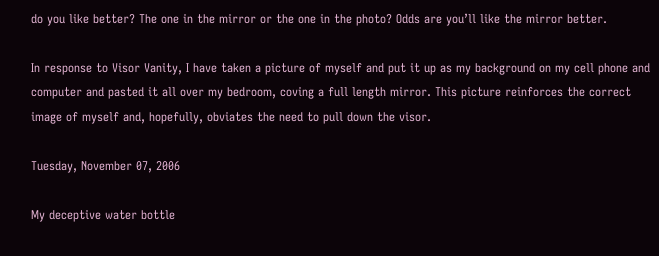do you like better? The one in the mirror or the one in the photo? Odds are you’ll like the mirror better.

In response to Visor Vanity, I have taken a picture of myself and put it up as my background on my cell phone and computer and pasted it all over my bedroom, coving a full length mirror. This picture reinforces the correct image of myself and, hopefully, obviates the need to pull down the visor.

Tuesday, November 07, 2006

My deceptive water bottle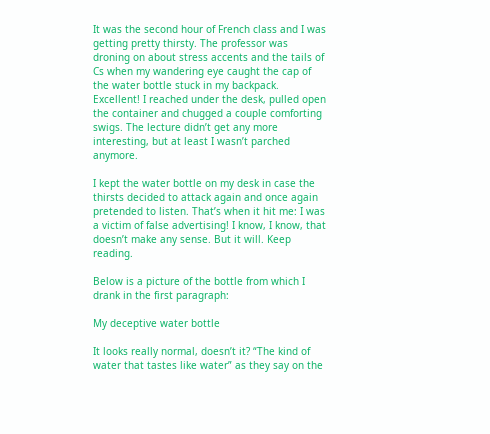It was the second hour of French class and I was getting pretty thirsty. The professor was droning on about stress accents and the tails of Cs when my wandering eye caught the cap of the water bottle stuck in my backpack. Excellent! I reached under the desk, pulled open the container and chugged a couple comforting swigs. The lecture didn’t get any more interesting, but at least I wasn’t parched anymore.

I kept the water bottle on my desk in case the thirsts decided to attack again and once again pretended to listen. That’s when it hit me: I was a victim of false advertising! I know, I know, that doesn’t make any sense. But it will. Keep reading.

Below is a picture of the bottle from which I drank in the first paragraph:

My deceptive water bottle

It looks really normal, doesn’t it? “The kind of water that tastes like water” as they say on the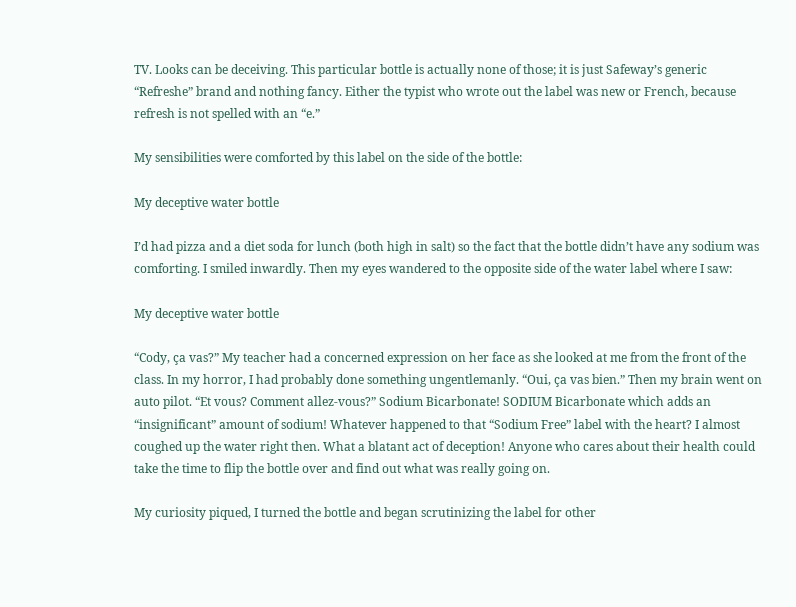TV. Looks can be deceiving. This particular bottle is actually none of those; it is just Safeway’s generic “Refreshe” brand and nothing fancy. Either the typist who wrote out the label was new or French, because refresh is not spelled with an “e.”

My sensibilities were comforted by this label on the side of the bottle:

My deceptive water bottle

I’d had pizza and a diet soda for lunch (both high in salt) so the fact that the bottle didn’t have any sodium was comforting. I smiled inwardly. Then my eyes wandered to the opposite side of the water label where I saw:

My deceptive water bottle

“Cody, ça vas?” My teacher had a concerned expression on her face as she looked at me from the front of the class. In my horror, I had probably done something ungentlemanly. “Oui, ça vas bien.” Then my brain went on auto pilot. “Et vous? Comment allez-vous?” Sodium Bicarbonate! SODIUM Bicarbonate which adds an “insignificant” amount of sodium! Whatever happened to that “Sodium Free” label with the heart? I almost coughed up the water right then. What a blatant act of deception! Anyone who cares about their health could take the time to flip the bottle over and find out what was really going on.

My curiosity piqued, I turned the bottle and began scrutinizing the label for other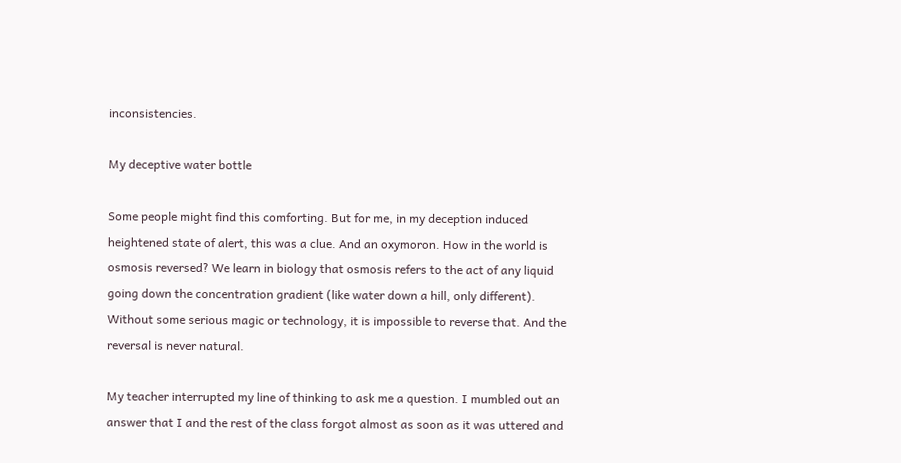inconsistencies.

My deceptive water bottle

Some people might find this comforting. But for me, in my deception induced heightened state of alert, this was a clue. And an oxymoron. How in the world is osmosis reversed? We learn in biology that osmosis refers to the act of any liquid going down the concentration gradient (like water down a hill, only different). Without some serious magic or technology, it is impossible to reverse that. And the reversal is never natural.

My teacher interrupted my line of thinking to ask me a question. I mumbled out an answer that I and the rest of the class forgot almost as soon as it was uttered and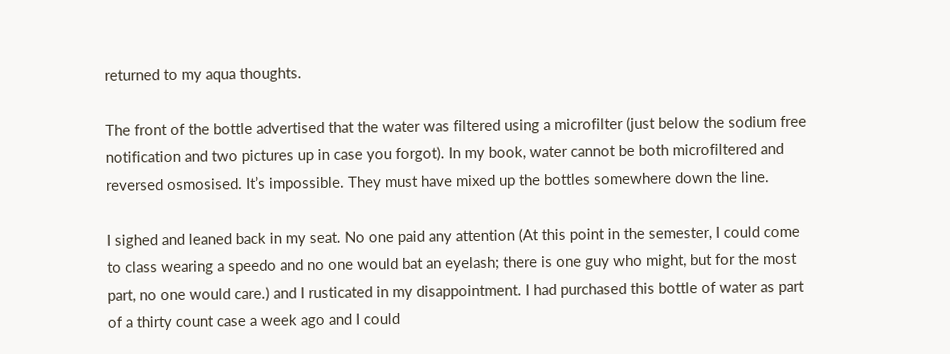returned to my aqua thoughts.

The front of the bottle advertised that the water was filtered using a microfilter (just below the sodium free notification and two pictures up in case you forgot). In my book, water cannot be both microfiltered and reversed osmosised. It’s impossible. They must have mixed up the bottles somewhere down the line.

I sighed and leaned back in my seat. No one paid any attention (At this point in the semester, I could come to class wearing a speedo and no one would bat an eyelash; there is one guy who might, but for the most part, no one would care.) and I rusticated in my disappointment. I had purchased this bottle of water as part of a thirty count case a week ago and I could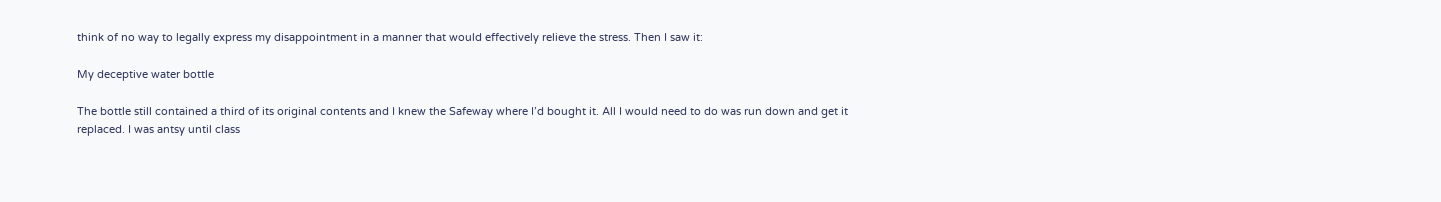think of no way to legally express my disappointment in a manner that would effectively relieve the stress. Then I saw it:

My deceptive water bottle

The bottle still contained a third of its original contents and I knew the Safeway where I’d bought it. All I would need to do was run down and get it replaced. I was antsy until class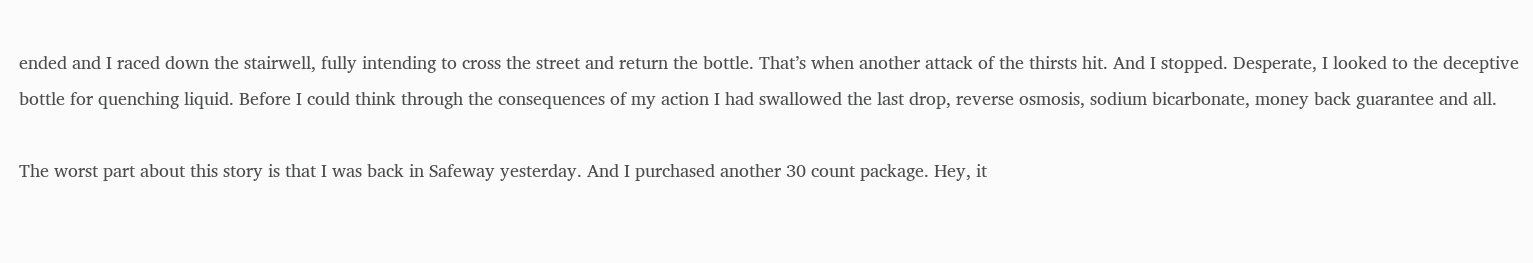ended and I raced down the stairwell, fully intending to cross the street and return the bottle. That’s when another attack of the thirsts hit. And I stopped. Desperate, I looked to the deceptive bottle for quenching liquid. Before I could think through the consequences of my action I had swallowed the last drop, reverse osmosis, sodium bicarbonate, money back guarantee and all.

The worst part about this story is that I was back in Safeway yesterday. And I purchased another 30 count package. Hey, it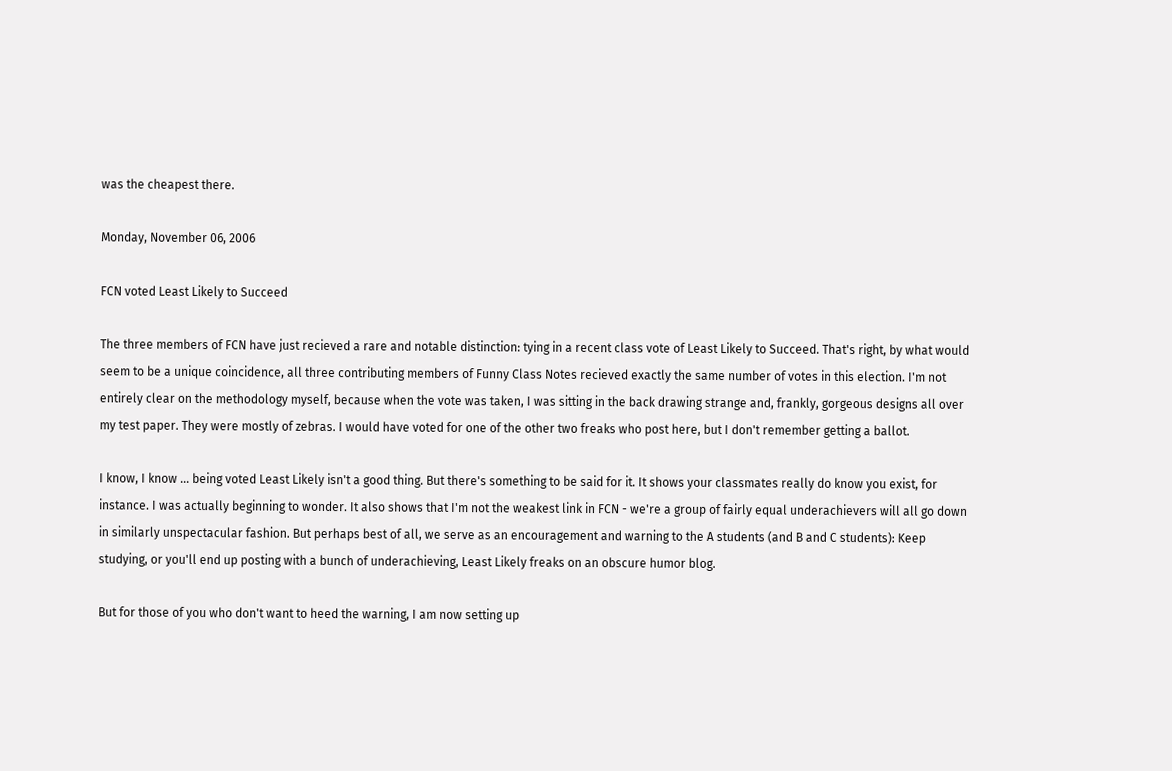was the cheapest there.

Monday, November 06, 2006

FCN voted Least Likely to Succeed

The three members of FCN have just recieved a rare and notable distinction: tying in a recent class vote of Least Likely to Succeed. That's right, by what would seem to be a unique coincidence, all three contributing members of Funny Class Notes recieved exactly the same number of votes in this election. I'm not entirely clear on the methodology myself, because when the vote was taken, I was sitting in the back drawing strange and, frankly, gorgeous designs all over my test paper. They were mostly of zebras. I would have voted for one of the other two freaks who post here, but I don't remember getting a ballot.

I know, I know ... being voted Least Likely isn't a good thing. But there's something to be said for it. It shows your classmates really do know you exist, for instance. I was actually beginning to wonder. It also shows that I'm not the weakest link in FCN - we're a group of fairly equal underachievers will all go down in similarly unspectacular fashion. But perhaps best of all, we serve as an encouragement and warning to the A students (and B and C students): Keep studying, or you'll end up posting with a bunch of underachieving, Least Likely freaks on an obscure humor blog.

But for those of you who don't want to heed the warning, I am now setting up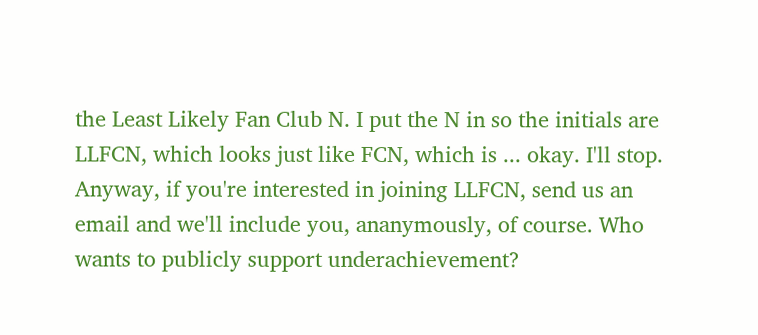the Least Likely Fan Club N. I put the N in so the initials are LLFCN, which looks just like FCN, which is ... okay. I'll stop. Anyway, if you're interested in joining LLFCN, send us an email and we'll include you, ananymously, of course. Who wants to publicly support underachievement?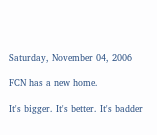Saturday, November 04, 2006

FCN has a new home.

It's bigger. It's better. It's badder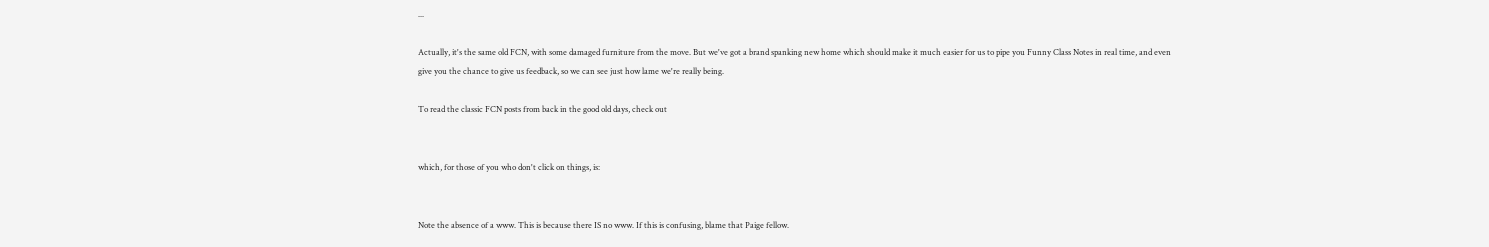...

Actually, it's the same old FCN, with some damaged furniture from the move. But we've got a brand spanking new home which should make it much easier for us to pipe you Funny Class Notes in real time, and even give you the chance to give us feedback, so we can see just how lame we're really being.

To read the classic FCN posts from back in the good old days, check out


which, for those of you who don't click on things, is:


Note the absence of a www. This is because there IS no www. If this is confusing, blame that Paige fellow.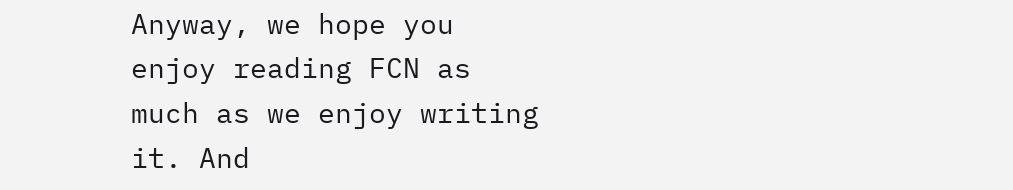Anyway, we hope you enjoy reading FCN as much as we enjoy writing it. And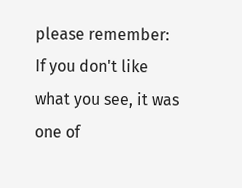please remember: If you don't like what you see, it was one of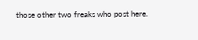those other two freaks who post here.